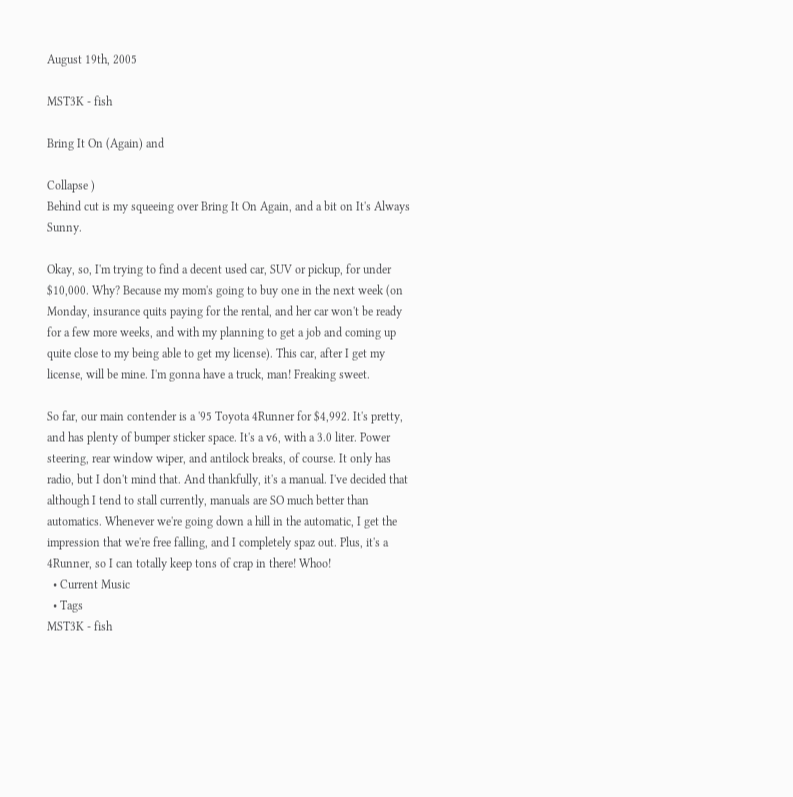August 19th, 2005

MST3K - fish

Bring It On (Again) and

Collapse )
Behind cut is my squeeing over Bring It On Again, and a bit on It's Always Sunny.

Okay, so, I'm trying to find a decent used car, SUV or pickup, for under $10,000. Why? Because my mom's going to buy one in the next week (on Monday, insurance quits paying for the rental, and her car won't be ready for a few more weeks, and with my planning to get a job and coming up quite close to my being able to get my license). This car, after I get my license, will be mine. I'm gonna have a truck, man! Freaking sweet.

So far, our main contender is a '95 Toyota 4Runner for $4,992. It's pretty, and has plenty of bumper sticker space. It's a v6, with a 3.0 liter. Power steering, rear window wiper, and antilock breaks, of course. It only has radio, but I don't mind that. And thankfully, it's a manual. I've decided that although I tend to stall currently, manuals are SO much better than automatics. Whenever we're going down a hill in the automatic, I get the impression that we're free falling, and I completely spaz out. Plus, it's a 4Runner, so I can totally keep tons of crap in there! Whoo!
  • Current Music
  • Tags
MST3K - fish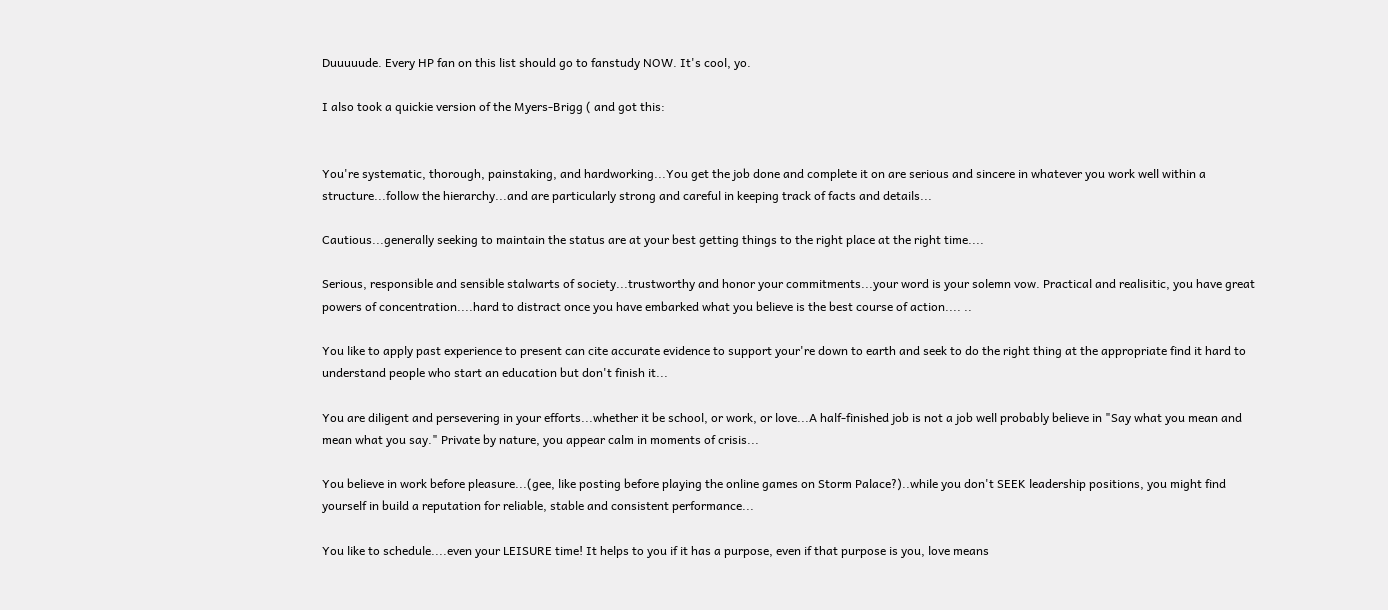Duuuuude. Every HP fan on this list should go to fanstudy NOW. It's cool, yo.

I also took a quickie version of the Myers-Brigg ( and got this:


You're systematic, thorough, painstaking, and hardworking...You get the job done and complete it on are serious and sincere in whatever you work well within a structure...follow the hierarchy...and are particularly strong and careful in keeping track of facts and details...

Cautious...generally seeking to maintain the status are at your best getting things to the right place at the right time....

Serious, responsible and sensible stalwarts of society...trustworthy and honor your commitments...your word is your solemn vow. Practical and realisitic, you have great powers of concentration....hard to distract once you have embarked what you believe is the best course of action.... ..

You like to apply past experience to present can cite accurate evidence to support your're down to earth and seek to do the right thing at the appropriate find it hard to understand people who start an education but don't finish it...

You are diligent and persevering in your efforts...whether it be school, or work, or love...A half-finished job is not a job well probably believe in "Say what you mean and mean what you say." Private by nature, you appear calm in moments of crisis...

You believe in work before pleasure...(gee, like posting before playing the online games on Storm Palace?)..while you don't SEEK leadership positions, you might find yourself in build a reputation for reliable, stable and consistent performance...

You like to schedule....even your LEISURE time! It helps to you if it has a purpose, even if that purpose is you, love means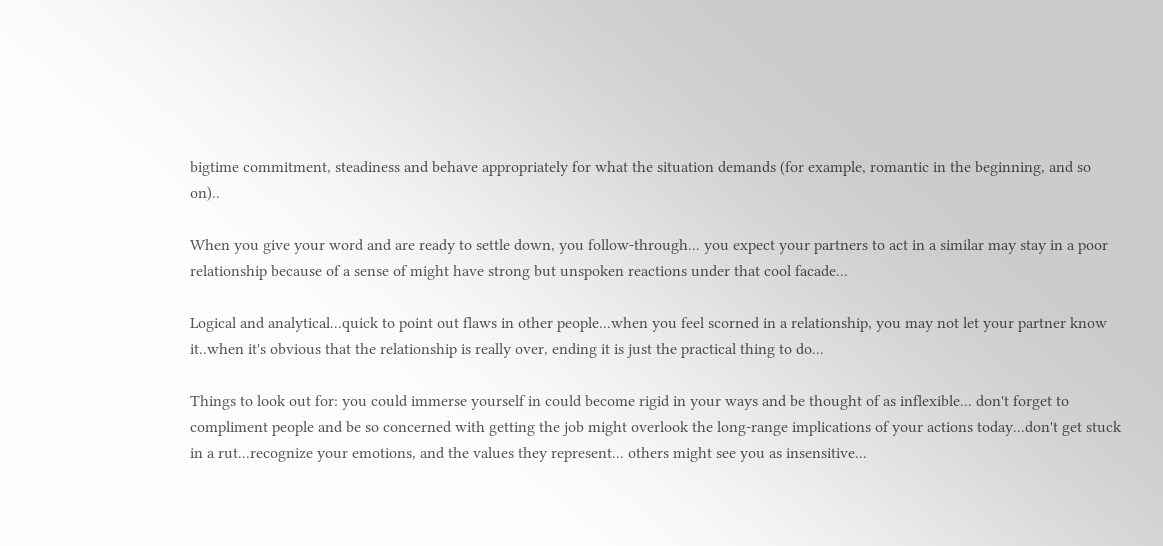bigtime commitment, steadiness and behave appropriately for what the situation demands (for example, romantic in the beginning, and so on)..

When you give your word and are ready to settle down, you follow-through... you expect your partners to act in a similar may stay in a poor relationship because of a sense of might have strong but unspoken reactions under that cool facade...

Logical and analytical...quick to point out flaws in other people...when you feel scorned in a relationship, you may not let your partner know it..when it's obvious that the relationship is really over, ending it is just the practical thing to do...

Things to look out for: you could immerse yourself in could become rigid in your ways and be thought of as inflexible... don't forget to compliment people and be so concerned with getting the job might overlook the long-range implications of your actions today...don't get stuck in a rut...recognize your emotions, and the values they represent... others might see you as insensitive...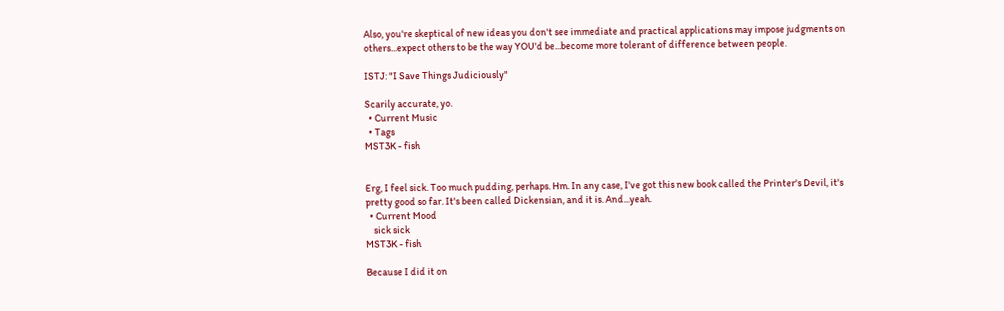Also, you're skeptical of new ideas you don't see immediate and practical applications may impose judgments on others...expect others to be the way YOU'd be...become more tolerant of difference between people.

ISTJ: "I Save Things Judiciously"

Scarily accurate, yo.
  • Current Music
  • Tags
MST3K - fish


Erg, I feel sick. Too much pudding, perhaps. Hm. In any case, I've got this new book called the Printer's Devil, it's pretty good so far. It's been called Dickensian, and it is. And...yeah.
  • Current Mood
    sick sick
MST3K - fish

Because I did it on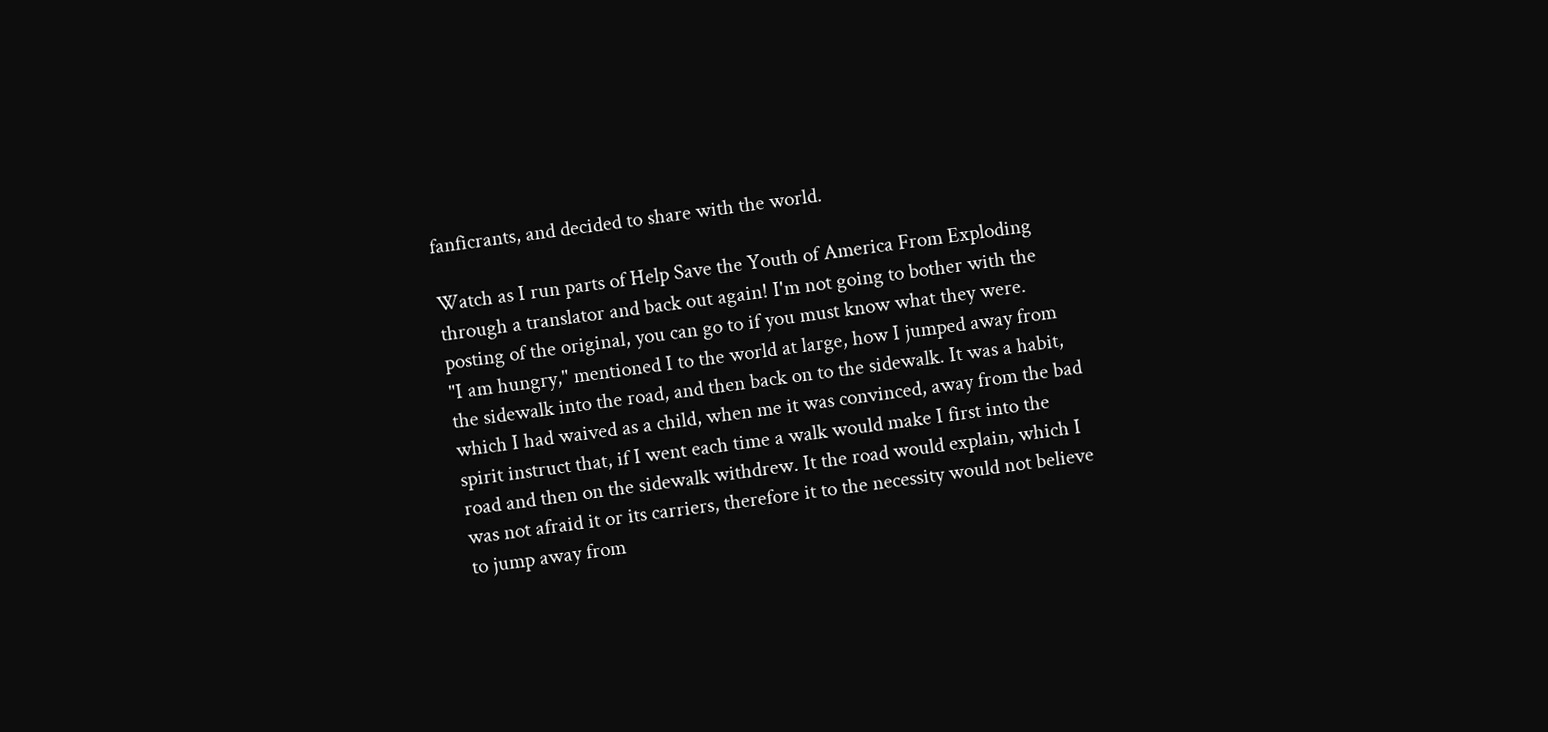fanficrants, and decided to share with the world.

Watch as I run parts of Help Save the Youth of America From Exploding through a translator and back out again! I'm not going to bother with the posting of the original, you can go to if you must know what they were.
"I am hungry," mentioned I to the world at large, how I jumped away from the sidewalk into the road, and then back on to the sidewalk. It was a habit, which I had waived as a child, when me it was convinced, away from the bad spirit instruct that, if I went each time a walk would make I first into the road and then on the sidewalk withdrew. It the road would explain, which I was not afraid it or its carriers, therefore it to the necessity would not believe to jump away from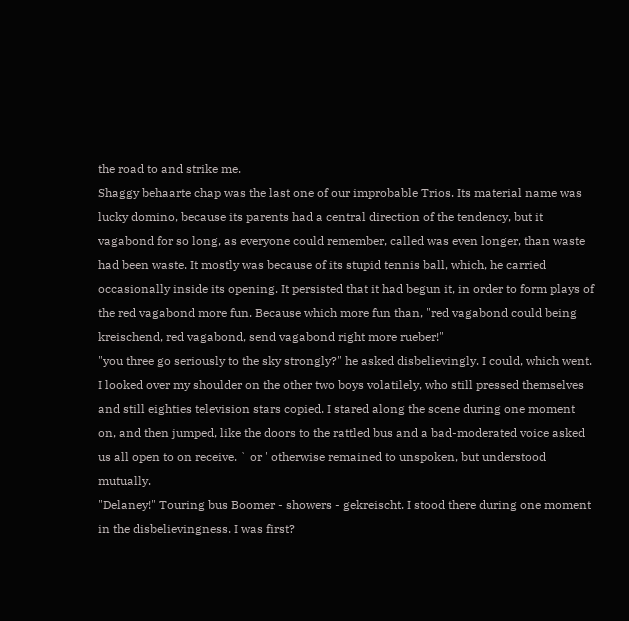the road to and strike me.
Shaggy behaarte chap was the last one of our improbable Trios. Its material name was lucky domino, because its parents had a central direction of the tendency, but it vagabond for so long, as everyone could remember, called was even longer, than waste had been waste. It mostly was because of its stupid tennis ball, which, he carried occasionally inside its opening. It persisted that it had begun it, in order to form plays of the red vagabond more fun. Because which more fun than, "red vagabond could being kreischend, red vagabond, send vagabond right more rueber!"
"you three go seriously to the sky strongly?" he asked disbelievingly. I could, which went. I looked over my shoulder on the other two boys volatilely, who still pressed themselves and still eighties television stars copied. I stared along the scene during one moment on, and then jumped, like the doors to the rattled bus and a bad-moderated voice asked us all open to on receive. ` or ' otherwise remained to unspoken, but understood mutually.
"Delaney!" Touring bus Boomer - showers - gekreischt. I stood there during one moment in the disbelievingness. I was first?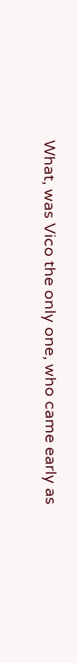What, was Vico the only one, who came early as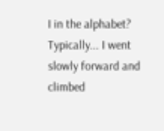I in the alphabet? Typically... I went slowly forward and climbed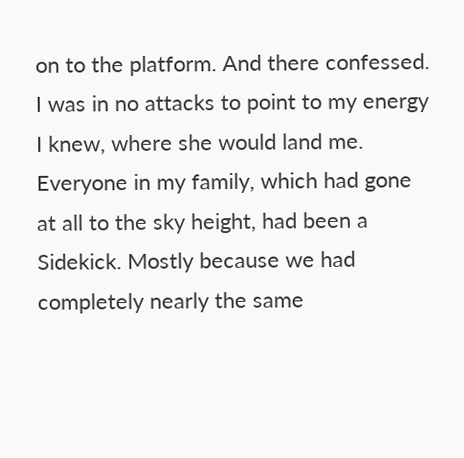on to the platform. And there confessed. I was in no attacks to point to my energy I knew, where she would land me. Everyone in my family, which had gone at all to the sky height, had been a Sidekick. Mostly because we had completely nearly the same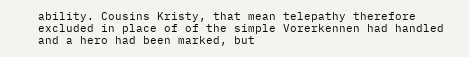ability. Cousins Kristy, that mean telepathy therefore excluded in place of of the simple Vorerkennen had handled and a hero had been marked, but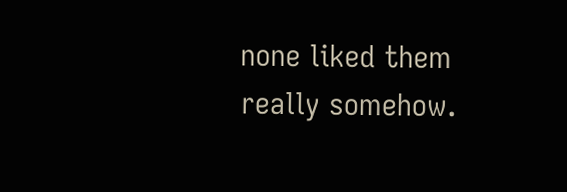none liked them really somehow.